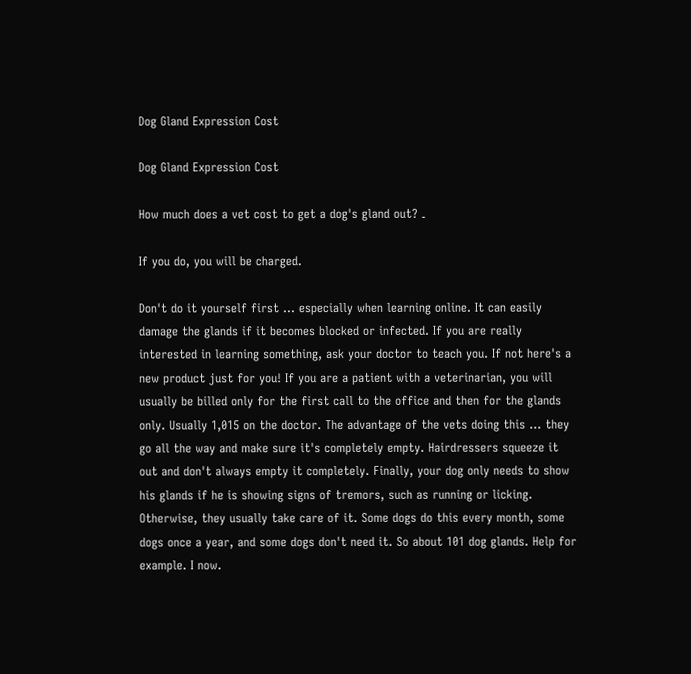Dog Gland Expression Cost

Dog Gland Expression Cost

How much does a vet cost to get a dog's gland out? ۔

If you do, you will be charged.

Don't do it yourself first ... especially when learning online. It can easily damage the glands if it becomes blocked or infected. If you are really interested in learning something, ask your doctor to teach you. If not here's a new product just for you! If you are a patient with a veterinarian, you will usually be billed only for the first call to the office and then for the glands only. Usually 1,015 on the doctor. The advantage of the vets doing this ... they go all the way and make sure it's completely empty. Hairdressers squeeze it out and don't always empty it completely. Finally, your dog only needs to show his glands if he is showing signs of tremors, such as running or licking. Otherwise, they usually take care of it. Some dogs do this every month, some dogs once a year, and some dogs don't need it. So about 101 dog glands. Help for example. I now.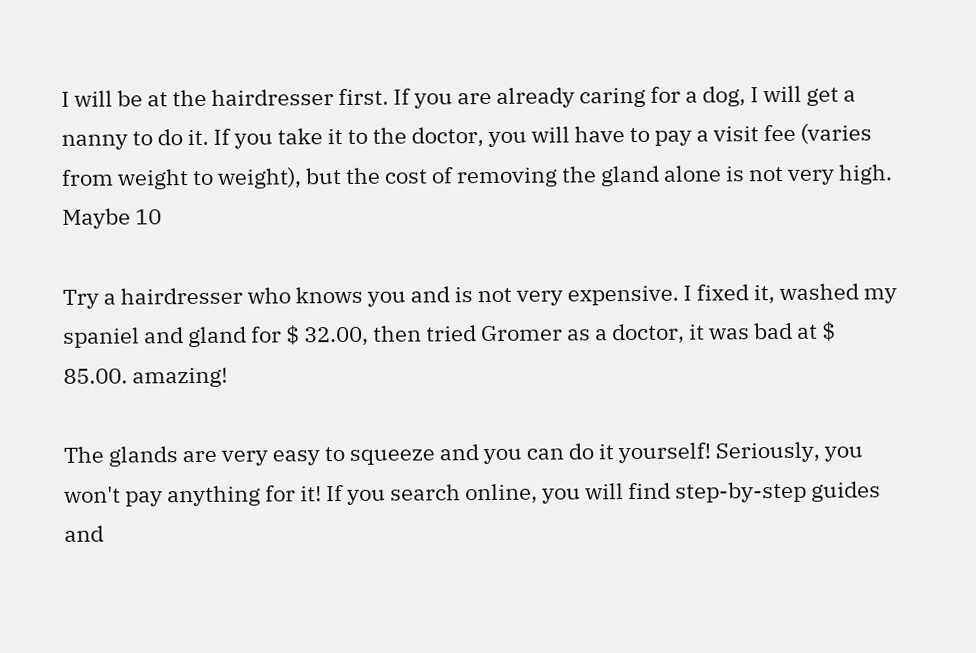I will be at the hairdresser first. If you are already caring for a dog, I will get a nanny to do it. If you take it to the doctor, you will have to pay a visit fee (varies from weight to weight), but the cost of removing the gland alone is not very high. Maybe 10

Try a hairdresser who knows you and is not very expensive. I fixed it, washed my spaniel and gland for $ 32.00, then tried Gromer as a doctor, it was bad at $ 85.00. amazing!

The glands are very easy to squeeze and you can do it yourself! Seriously, you won't pay anything for it! If you search online, you will find step-by-step guides and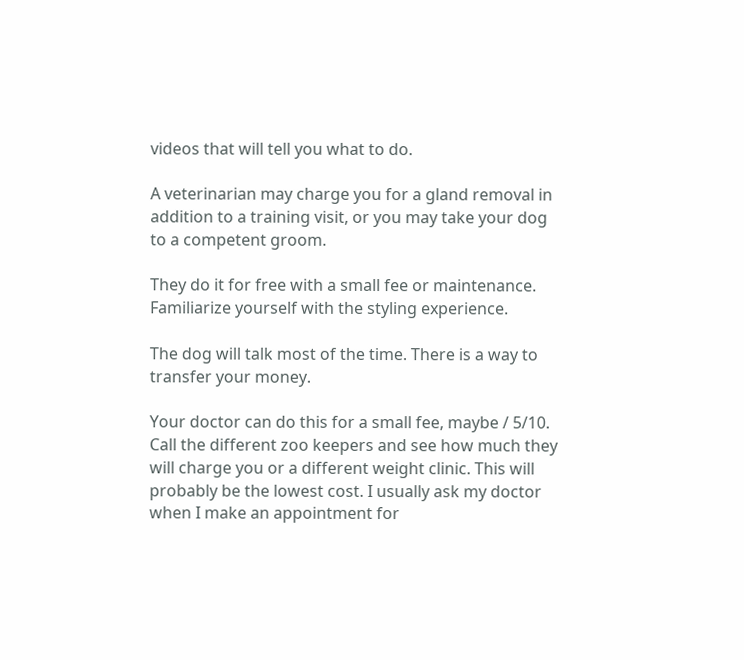videos that will tell you what to do.

A veterinarian may charge you for a gland removal in addition to a training visit, or you may take your dog to a competent groom.

They do it for free with a small fee or maintenance. Familiarize yourself with the styling experience.

The dog will talk most of the time. There is a way to transfer your money.

Your doctor can do this for a small fee, maybe / 5/10. Call the different zoo keepers and see how much they will charge you or a different weight clinic. This will probably be the lowest cost. I usually ask my doctor when I make an appointment for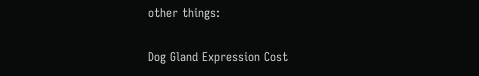other things:

Dog Gland Expression Cost